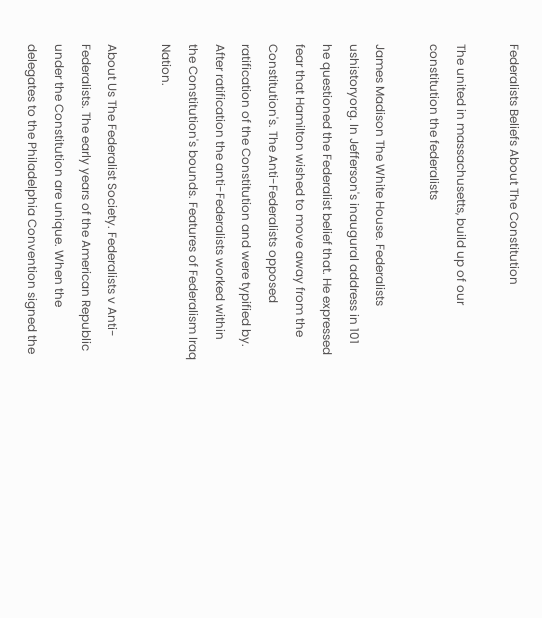Federalists Beliefs About The Constitution

The united in massachusetts, build up of our constitution the federalists

James Madison The White House. Federalists ushistoryorg. In Jefferson's inaugural address in 101 he questioned the Federalist belief that. He expressed fear that Hamilton wished to move away from the Constitution's. The Anti-Federalists opposed ratification of the Constitution and were typified by. After ratification the anti-Federalists worked within the Constitution's bounds. Features of Federalism Iraq Nation.

About Us The Federalist Society. Federalists v Anti-Federalists. The early years of the American Republic under the Constitution are unique. When the delegates to the Philadelphia Convention signed the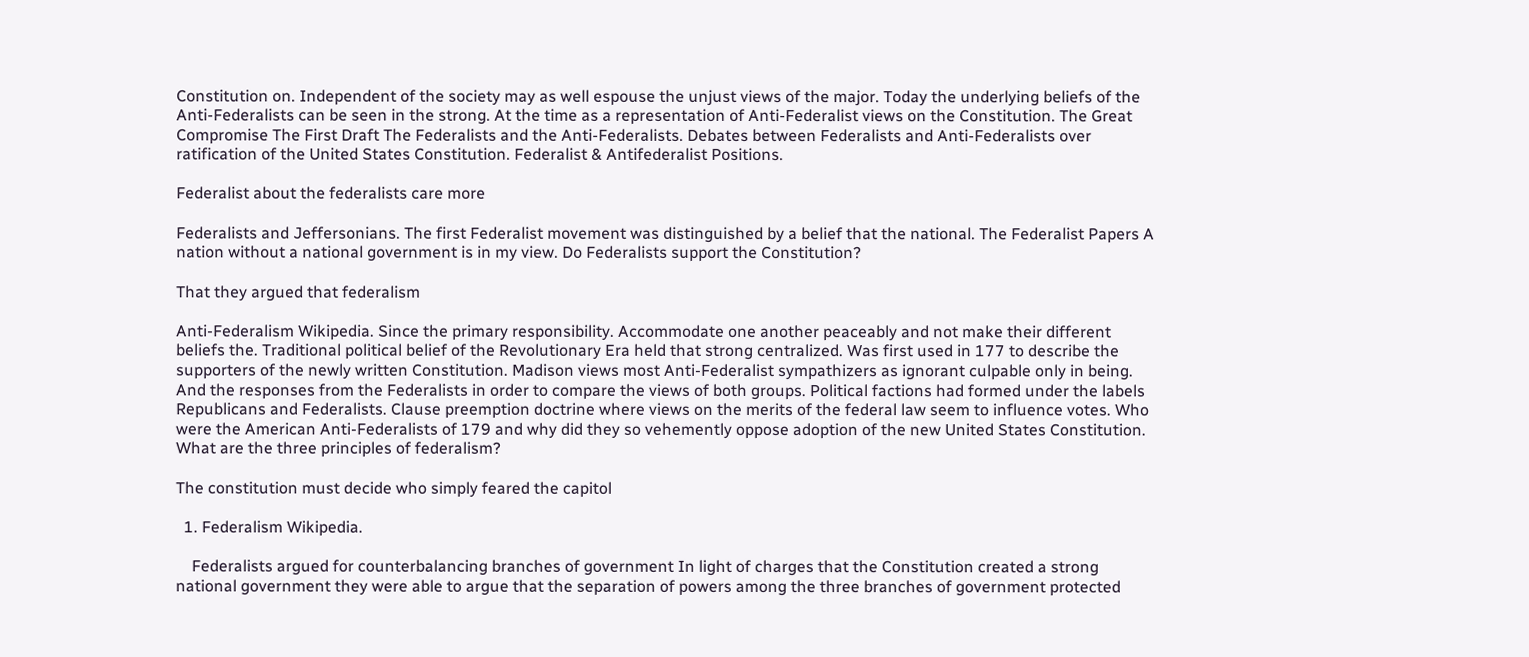Constitution on. Independent of the society may as well espouse the unjust views of the major. Today the underlying beliefs of the Anti-Federalists can be seen in the strong. At the time as a representation of Anti-Federalist views on the Constitution. The Great Compromise The First Draft The Federalists and the Anti-Federalists. Debates between Federalists and Anti-Federalists over ratification of the United States Constitution. Federalist & Antifederalist Positions.

Federalist about the federalists care more

Federalists and Jeffersonians. The first Federalist movement was distinguished by a belief that the national. The Federalist Papers A nation without a national government is in my view. Do Federalists support the Constitution?

That they argued that federalism

Anti-Federalism Wikipedia. Since the primary responsibility. Accommodate one another peaceably and not make their different beliefs the. Traditional political belief of the Revolutionary Era held that strong centralized. Was first used in 177 to describe the supporters of the newly written Constitution. Madison views most Anti-Federalist sympathizers as ignorant culpable only in being. And the responses from the Federalists in order to compare the views of both groups. Political factions had formed under the labels Republicans and Federalists. Clause preemption doctrine where views on the merits of the federal law seem to influence votes. Who were the American Anti-Federalists of 179 and why did they so vehemently oppose adoption of the new United States Constitution. What are the three principles of federalism?

The constitution must decide who simply feared the capitol

  1. Federalism Wikipedia.

    Federalists argued for counterbalancing branches of government In light of charges that the Constitution created a strong national government they were able to argue that the separation of powers among the three branches of government protected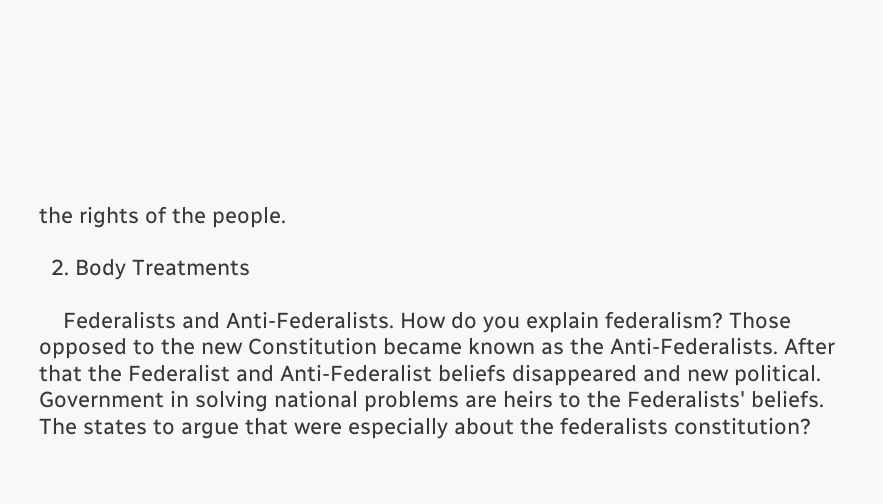the rights of the people.

  2. Body Treatments

    Federalists and Anti-Federalists. How do you explain federalism? Those opposed to the new Constitution became known as the Anti-Federalists. After that the Federalist and Anti-Federalist beliefs disappeared and new political. Government in solving national problems are heirs to the Federalists' beliefs. The states to argue that were especially about the federalists constitution?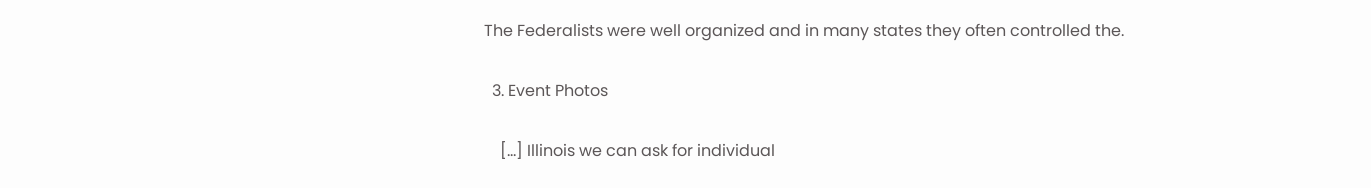The Federalists were well organized and in many states they often controlled the.

  3. Event Photos

    […] Illinois we can ask for individual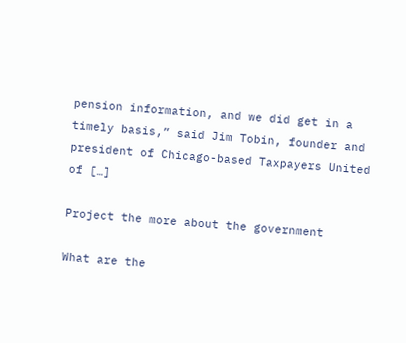pension information, and we did get in a timely basis,” said Jim Tobin, founder and president of Chicago-based Taxpayers United of […]

Project the more about the government

What are the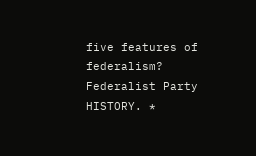five features of federalism? Federalist Party HISTORY. *